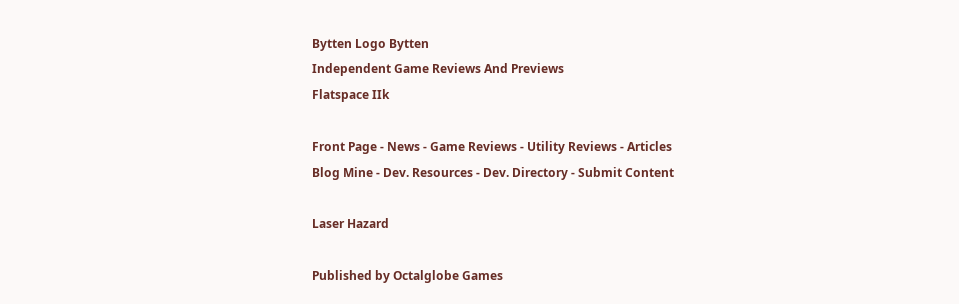Bytten Logo Bytten
Independent Game Reviews And Previews
Flatspace IIk

Front Page - News - Game Reviews - Utility Reviews - Articles
Blog Mine - Dev. Resources - Dev. Directory - Submit Content

Laser Hazard

Published by Octalglobe Games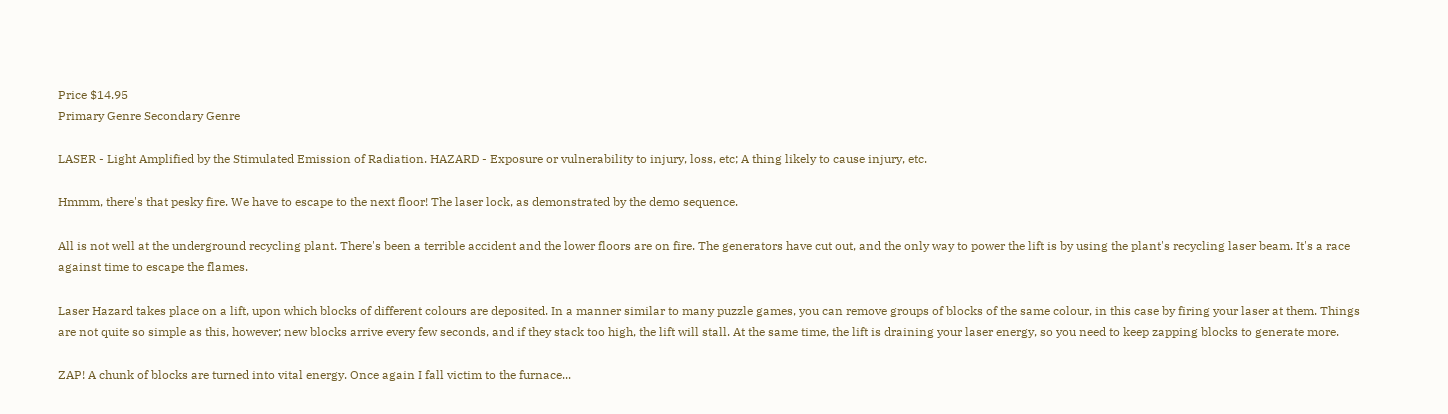Price $14.95
Primary Genre Secondary Genre

LASER - Light Amplified by the Stimulated Emission of Radiation. HAZARD - Exposure or vulnerability to injury, loss, etc; A thing likely to cause injury, etc.

Hmmm, there's that pesky fire. We have to escape to the next floor! The laser lock, as demonstrated by the demo sequence.

All is not well at the underground recycling plant. There's been a terrible accident and the lower floors are on fire. The generators have cut out, and the only way to power the lift is by using the plant's recycling laser beam. It's a race against time to escape the flames.

Laser Hazard takes place on a lift, upon which blocks of different colours are deposited. In a manner similar to many puzzle games, you can remove groups of blocks of the same colour, in this case by firing your laser at them. Things are not quite so simple as this, however; new blocks arrive every few seconds, and if they stack too high, the lift will stall. At the same time, the lift is draining your laser energy, so you need to keep zapping blocks to generate more.

ZAP! A chunk of blocks are turned into vital energy. Once again I fall victim to the furnace...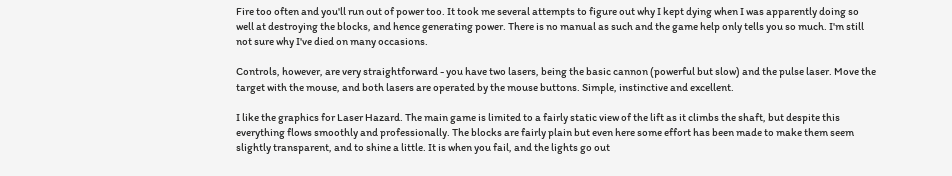Fire too often and you'll run out of power too. It took me several attempts to figure out why I kept dying when I was apparently doing so well at destroying the blocks, and hence generating power. There is no manual as such and the game help only tells you so much. I'm still not sure why I've died on many occasions.

Controls, however, are very straightforward - you have two lasers, being the basic cannon (powerful but slow) and the pulse laser. Move the target with the mouse, and both lasers are operated by the mouse buttons. Simple, instinctive and excellent.

I like the graphics for Laser Hazard. The main game is limited to a fairly static view of the lift as it climbs the shaft, but despite this everything flows smoothly and professionally. The blocks are fairly plain but even here some effort has been made to make them seem slightly transparent, and to shine a little. It is when you fail, and the lights go out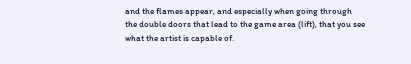and the flames appear, and especially when going through the double doors that lead to the game area (lift), that you see what the artist is capable of.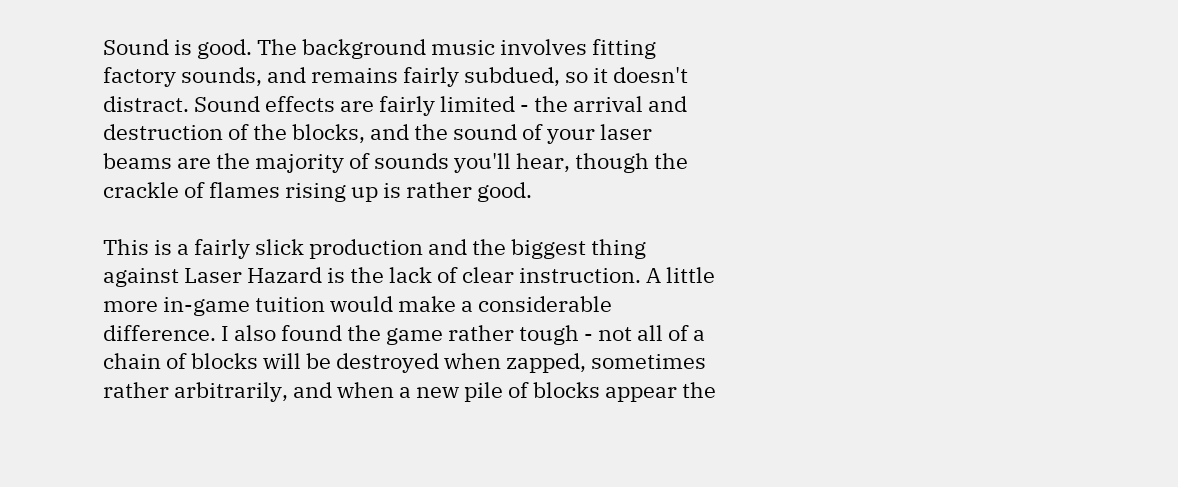Sound is good. The background music involves fitting factory sounds, and remains fairly subdued, so it doesn't distract. Sound effects are fairly limited - the arrival and destruction of the blocks, and the sound of your laser beams are the majority of sounds you'll hear, though the crackle of flames rising up is rather good.

This is a fairly slick production and the biggest thing against Laser Hazard is the lack of clear instruction. A little more in-game tuition would make a considerable difference. I also found the game rather tough - not all of a chain of blocks will be destroyed when zapped, sometimes rather arbitrarily, and when a new pile of blocks appear the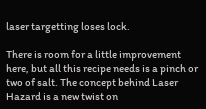laser targetting loses lock.

There is room for a little improvement here, but all this recipe needs is a pinch or two of salt. The concept behind Laser Hazard is a new twist on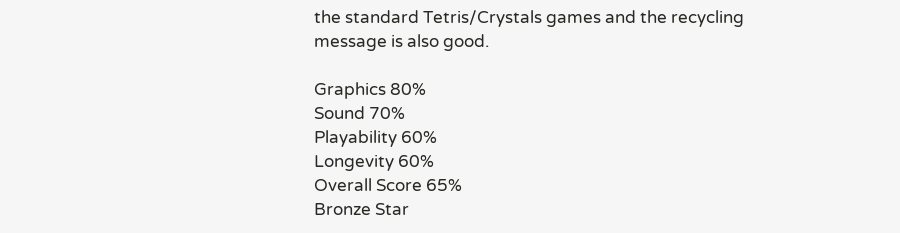the standard Tetris/Crystals games and the recycling message is also good.

Graphics 80%
Sound 70%
Playability 60%
Longevity 60%
Overall Score 65%
Bronze Star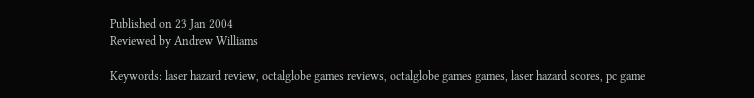Published on 23 Jan 2004
Reviewed by Andrew Williams

Keywords: laser hazard review, octalglobe games reviews, octalglobe games games, laser hazard scores, pc game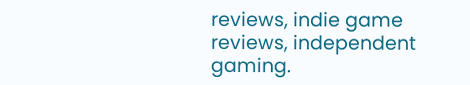reviews, indie game reviews, independent gaming.